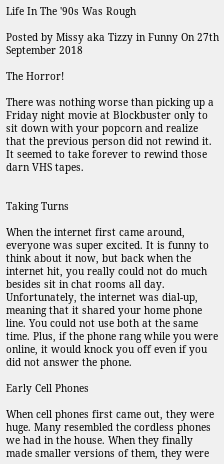Life In The '90s Was Rough

Posted by Missy aka Tizzy in Funny On 27th September 2018

The Horror!

There was nothing worse than picking up a Friday night movie at Blockbuster only to sit down with your popcorn and realize that the previous person did not rewind it. It seemed to take forever to rewind those darn VHS tapes.


Taking Turns

When the internet first came around, everyone was super excited. It is funny to think about it now, but back when the internet hit, you really could not do much besides sit in chat rooms all day. Unfortunately, the internet was dial-up, meaning that it shared your home phone line. You could not use both at the same time. Plus, if the phone rang while you were online, it would knock you off even if you did not answer the phone.

Early Cell Phones

When cell phones first came out, they were huge. Many resembled the cordless phones we had in the house. When they finally made smaller versions of them, they were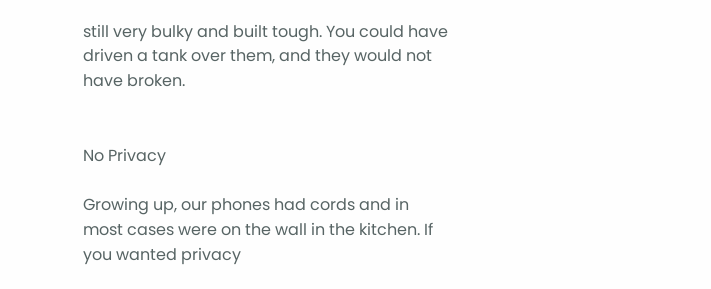still very bulky and built tough. You could have driven a tank over them, and they would not have broken.


No Privacy

Growing up, our phones had cords and in most cases were on the wall in the kitchen. If you wanted privacy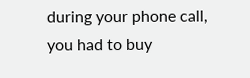during your phone call, you had to buy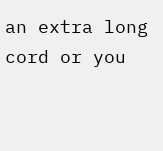an extra long cord or you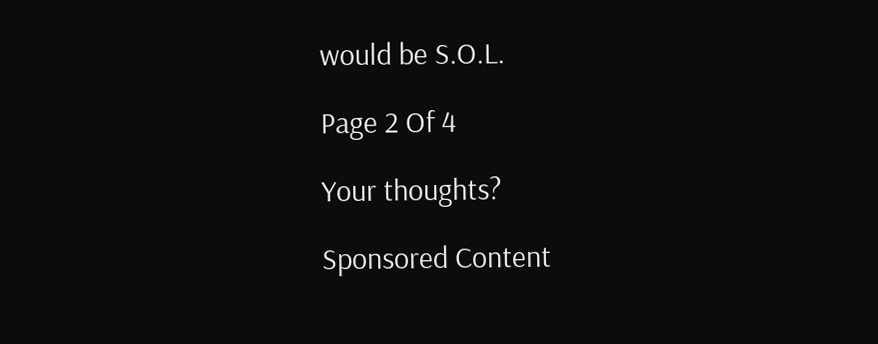would be S.O.L.

Page 2 Of 4

Your thoughts?

Sponsored Content